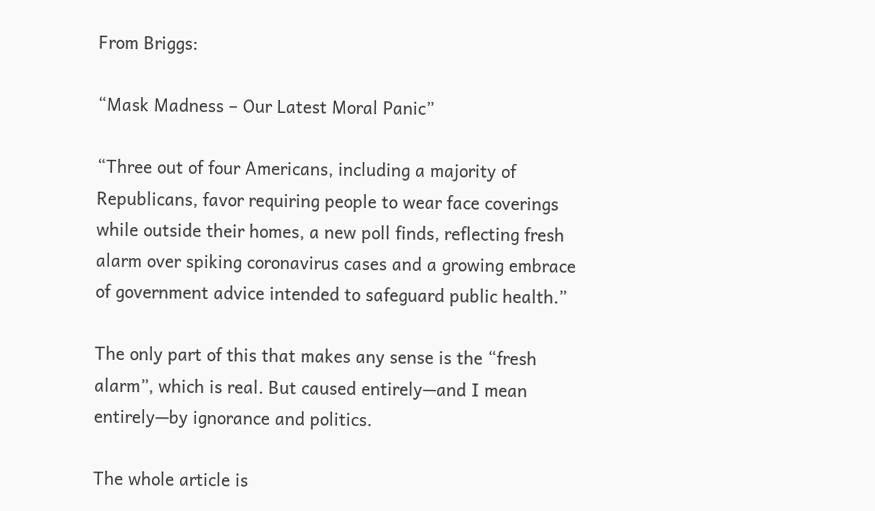From Briggs:

“Mask Madness – Our Latest Moral Panic”

“Three out of four Americans, including a majority of Republicans, favor requiring people to wear face coverings while outside their homes, a new poll finds, reflecting fresh alarm over spiking coronavirus cases and a growing embrace of government advice intended to safeguard public health.”

The only part of this that makes any sense is the “fresh alarm”, which is real. But caused entirely—and I mean entirely—by ignorance and politics.

The whole article is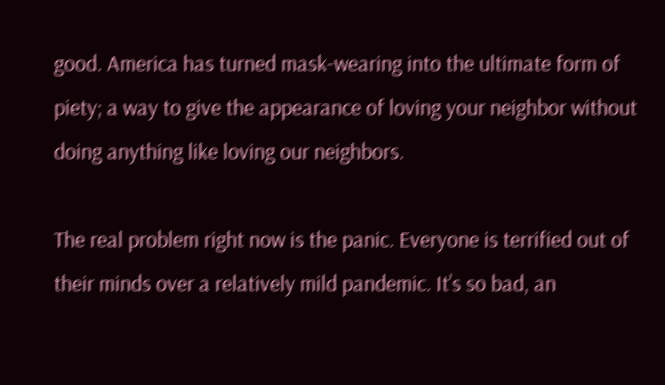good. America has turned mask-wearing into the ultimate form of piety; a way to give the appearance of loving your neighbor without doing anything like loving our neighbors.

The real problem right now is the panic. Everyone is terrified out of their minds over a relatively mild pandemic. It’s so bad, an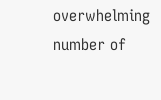overwhelming number of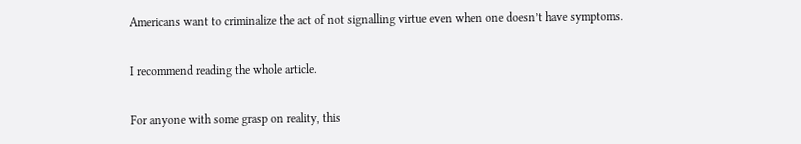Americans want to criminalize the act of not signalling virtue even when one doesn’t have symptoms.

I recommend reading the whole article.

For anyone with some grasp on reality, this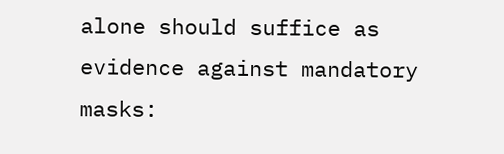alone should suffice as evidence against mandatory masks: